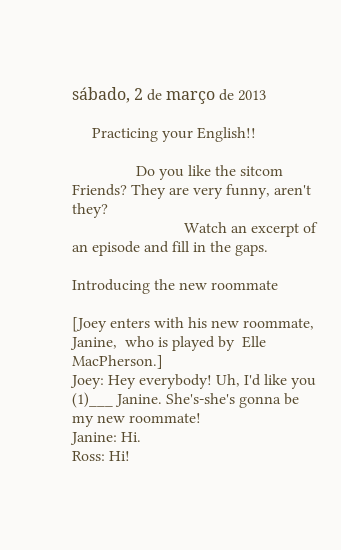sábado, 2 de março de 2013

     Practicing your English!!

                Do you like the sitcom Friends? They are very funny, aren't they?
                            Watch an excerpt of an episode and fill in the gaps.

Introducing the new roommate

[Joey enters with his new roommate, Janine,  who is played by  Elle MacPherson.]
Joey: Hey everybody! Uh, I'd like you (1)___ Janine. She's-she's gonna be my new roommate!
Janine: Hi.
Ross: Hi!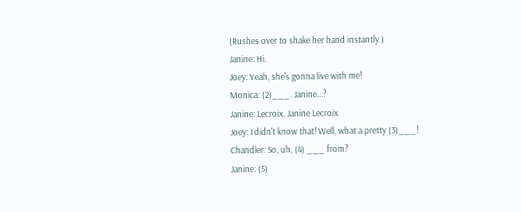(Rushes over to shake her hand instantly.)
Janine: Hi.
Joey: Yeah, she's gonna live with me!
Monica: (2)___. Janine...?
Janine: Lecroix. Janine Lecroix
Joey: I didn't know that! Well, what a pretty (3)___!
Chandler: So, uh, (4) ___ from?
Janine: (5)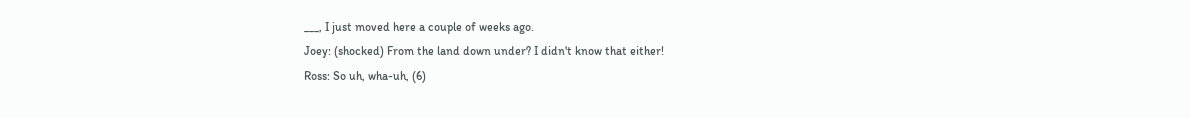___, I just moved here a couple of weeks ago.
Joey: (shocked) From the land down under? I didn't know that either!
Ross: So uh, wha-uh, (6)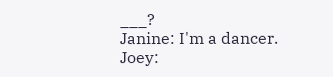___?
Janine: I'm a dancer.
Joey: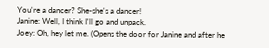You're a dancer? She-she's a dancer!
Janine: Well, I think I'll go and unpack.
Joey: Oh, hey let me. (Opens the door for Janine and after he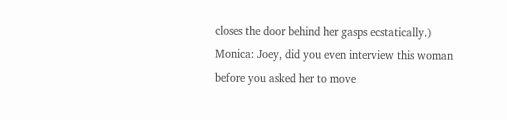closes the door behind her gasps ecstatically.)
Monica: Joey, did you even interview this woman before you asked her to move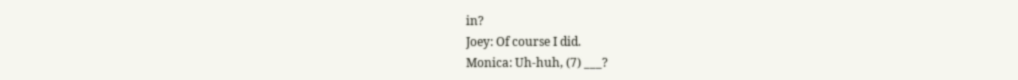in?
Joey: Of course I did.
Monica: Uh-huh, (7) ___?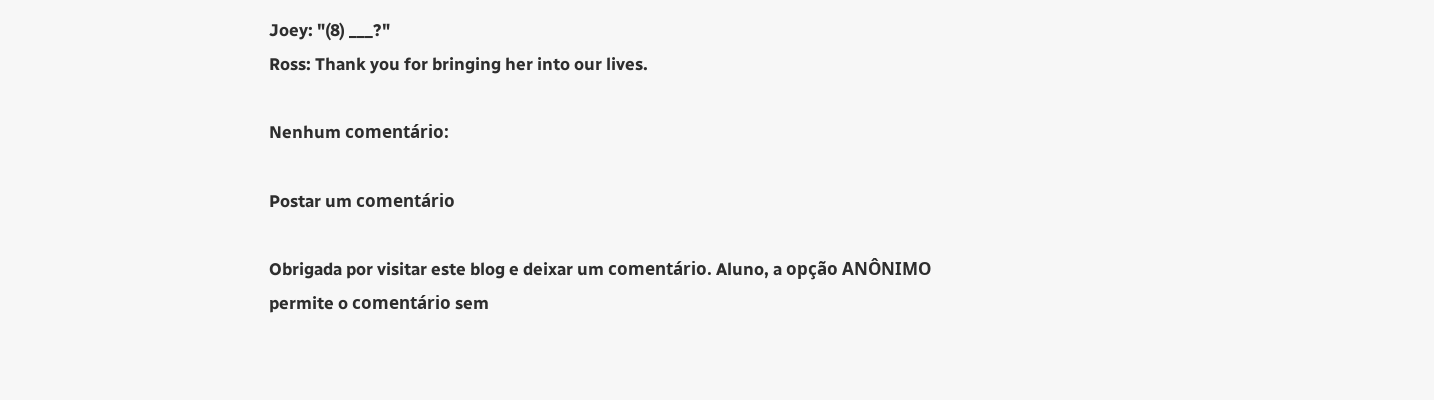Joey: "(8) ___?"
Ross: Thank you for bringing her into our lives.

Nenhum comentário:

Postar um comentário

Obrigada por visitar este blog e deixar um comentário. Aluno, a opção ANÔNIMO permite o comentário sem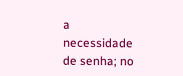a necessidade de senha; no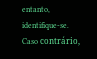entanto, identifique-se. Caso contrário,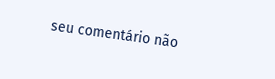seu comentário não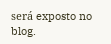será exposto no blog.